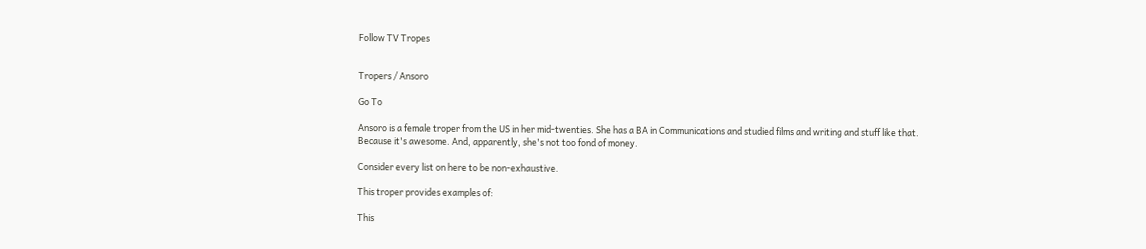Follow TV Tropes


Tropers / Ansoro

Go To

Ansoro is a female troper from the US in her mid-twenties. She has a BA in Communications and studied films and writing and stuff like that. Because it's awesome. And, apparently, she's not too fond of money.

Consider every list on here to be non-exhaustive.

This troper provides examples of:

This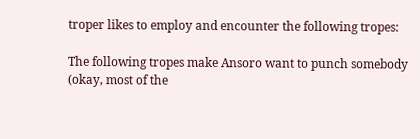troper likes to employ and encounter the following tropes:

The following tropes make Ansoro want to punch somebody (okay, most of the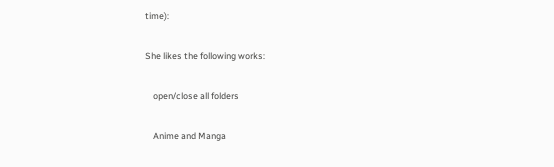time):

She likes the following works:

    open/close all folders

    Anime and Manga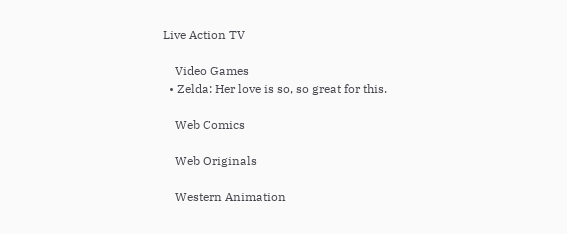Live Action TV

    Video Games
  • Zelda: Her love is so, so great for this.

    Web Comics

    Web Originals

    Western Animation